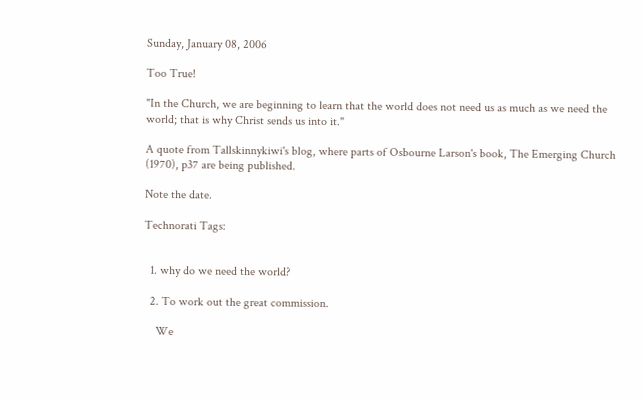Sunday, January 08, 2006

Too True!

"In the Church, we are beginning to learn that the world does not need us as much as we need the world; that is why Christ sends us into it."

A quote from Tallskinnykiwi's blog, where parts of Osbourne Larson's book, The Emerging Church (1970), p37 are being published.

Note the date.

Technorati Tags:


  1. why do we need the world?

  2. To work out the great commission.

    We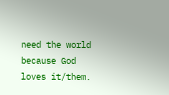need the world because God loves it/them.